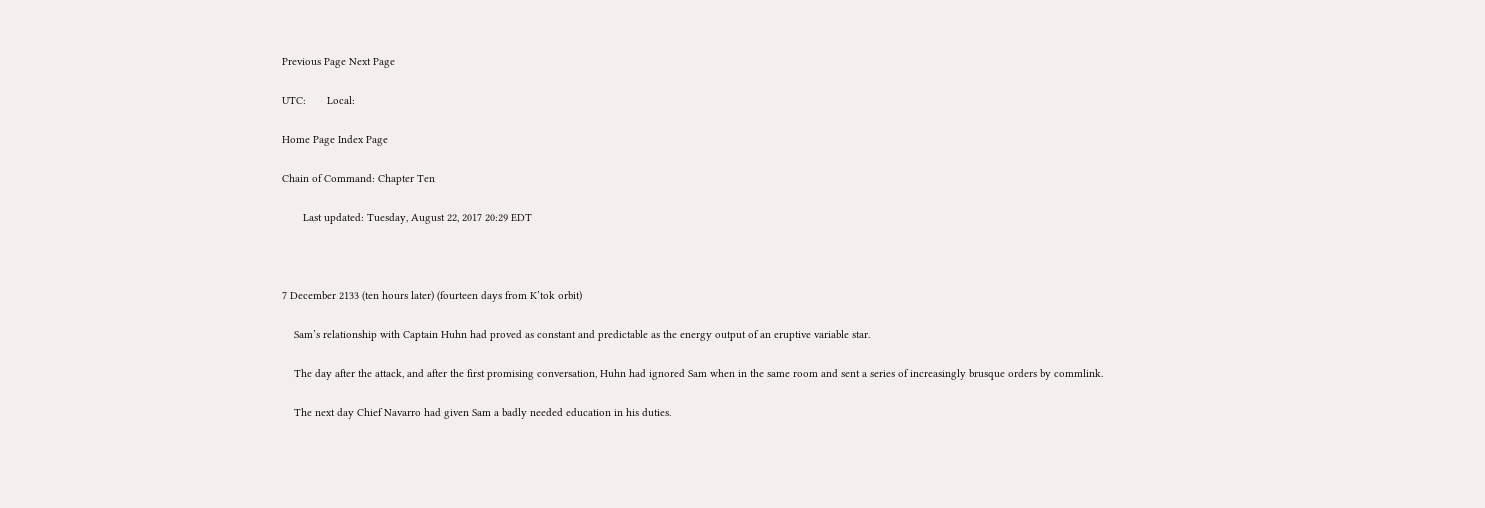Previous Page Next Page

UTC:       Local:

Home Page Index Page

Chain of Command: Chapter Ten

       Last updated: Tuesday, August 22, 2017 20:29 EDT



7 December 2133 (ten hours later) (fourteen days from K’tok orbit)

    Sam’s relationship with Captain Huhn had proved as constant and predictable as the energy output of an eruptive variable star.

    The day after the attack, and after the first promising conversation, Huhn had ignored Sam when in the same room and sent a series of increasingly brusque orders by commlink.

    The next day Chief Navarro had given Sam a badly needed education in his duties.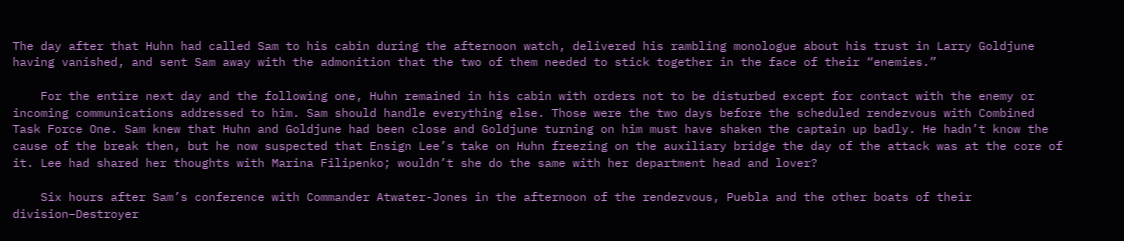The day after that Huhn had called Sam to his cabin during the afternoon watch, delivered his rambling monologue about his trust in Larry Goldjune having vanished, and sent Sam away with the admonition that the two of them needed to stick together in the face of their “enemies.”

    For the entire next day and the following one, Huhn remained in his cabin with orders not to be disturbed except for contact with the enemy or incoming communications addressed to him. Sam should handle everything else. Those were the two days before the scheduled rendezvous with Combined Task Force One. Sam knew that Huhn and Goldjune had been close and Goldjune turning on him must have shaken the captain up badly. He hadn’t know the cause of the break then, but he now suspected that Ensign Lee’s take on Huhn freezing on the auxiliary bridge the day of the attack was at the core of it. Lee had shared her thoughts with Marina Filipenko; wouldn’t she do the same with her department head and lover?

    Six hours after Sam’s conference with Commander Atwater-Jones in the afternoon of the rendezvous, Puebla and the other boats of their division–Destroyer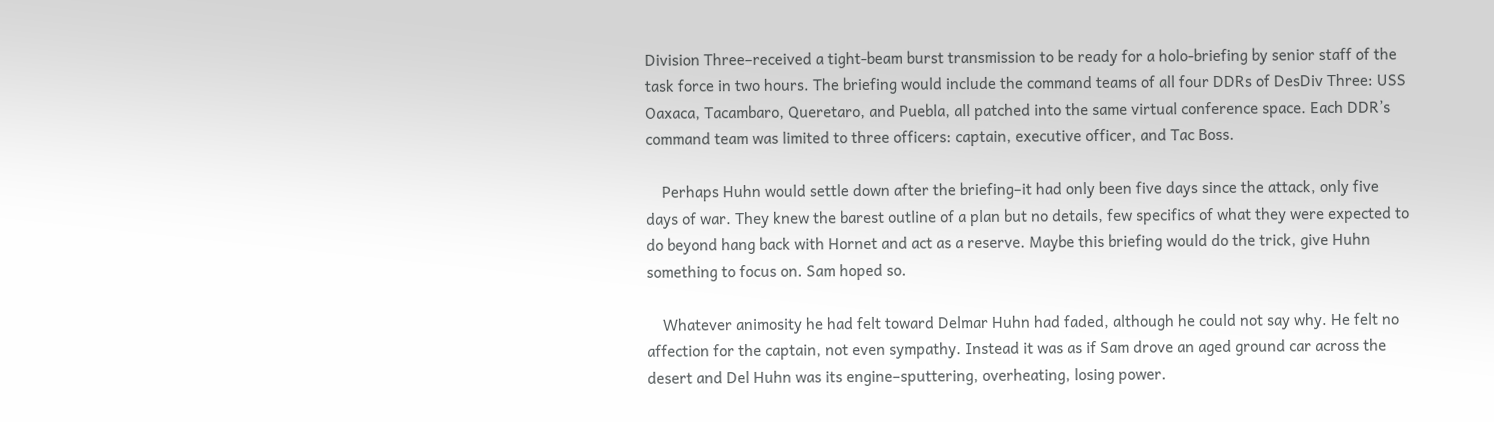Division Three–received a tight-beam burst transmission to be ready for a holo-briefing by senior staff of the task force in two hours. The briefing would include the command teams of all four DDRs of DesDiv Three: USS Oaxaca, Tacambaro, Queretaro, and Puebla, all patched into the same virtual conference space. Each DDR’s command team was limited to three officers: captain, executive officer, and Tac Boss.

    Perhaps Huhn would settle down after the briefing–it had only been five days since the attack, only five days of war. They knew the barest outline of a plan but no details, few specifics of what they were expected to do beyond hang back with Hornet and act as a reserve. Maybe this briefing would do the trick, give Huhn something to focus on. Sam hoped so.

    Whatever animosity he had felt toward Delmar Huhn had faded, although he could not say why. He felt no affection for the captain, not even sympathy. Instead it was as if Sam drove an aged ground car across the desert and Del Huhn was its engine–sputtering, overheating, losing power.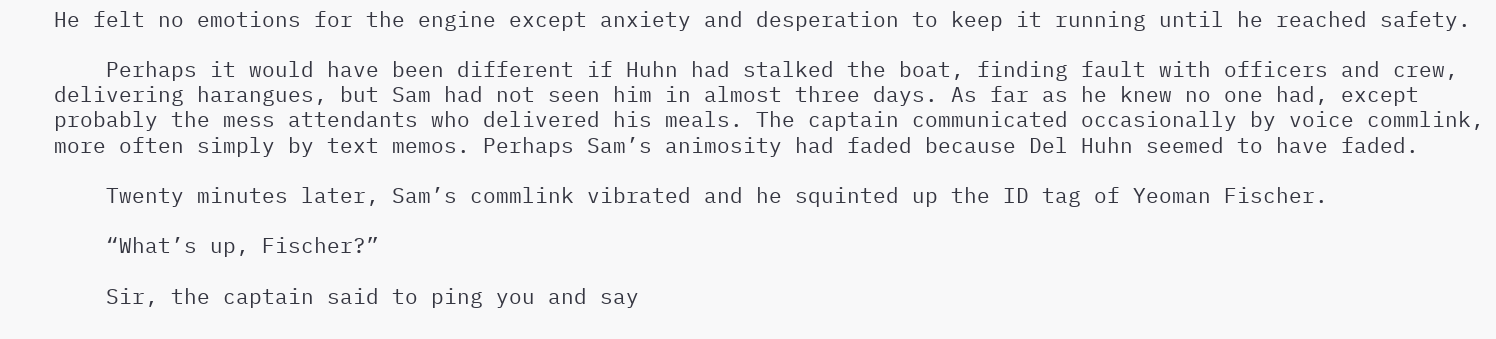He felt no emotions for the engine except anxiety and desperation to keep it running until he reached safety.

    Perhaps it would have been different if Huhn had stalked the boat, finding fault with officers and crew, delivering harangues, but Sam had not seen him in almost three days. As far as he knew no one had, except probably the mess attendants who delivered his meals. The captain communicated occasionally by voice commlink, more often simply by text memos. Perhaps Sam’s animosity had faded because Del Huhn seemed to have faded.

    Twenty minutes later, Sam’s commlink vibrated and he squinted up the ID tag of Yeoman Fischer.

    “What’s up, Fischer?”

    Sir, the captain said to ping you and say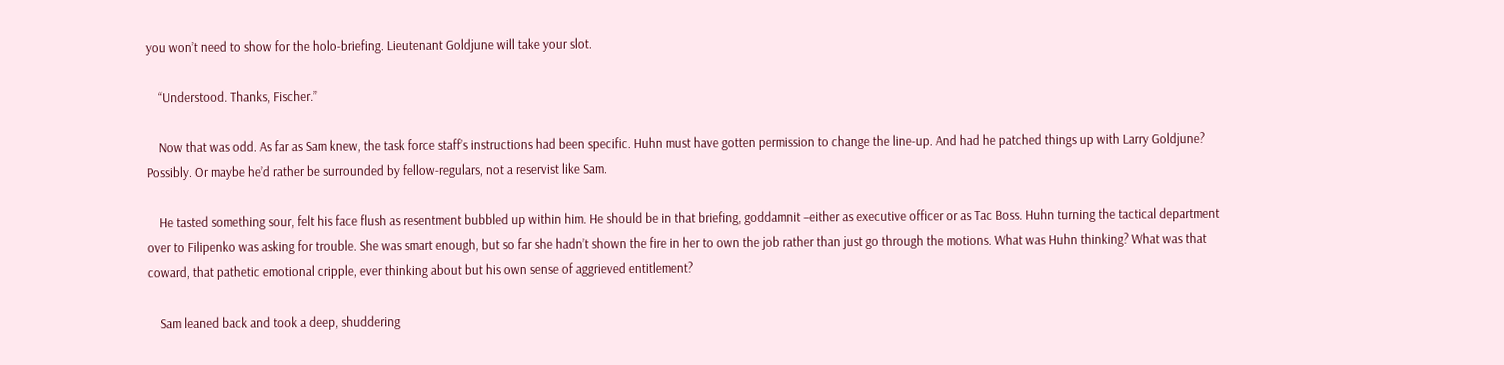you won’t need to show for the holo-briefing. Lieutenant Goldjune will take your slot.

    “Understood. Thanks, Fischer.”

    Now that was odd. As far as Sam knew, the task force staff’s instructions had been specific. Huhn must have gotten permission to change the line-up. And had he patched things up with Larry Goldjune? Possibly. Or maybe he’d rather be surrounded by fellow-regulars, not a reservist like Sam.

    He tasted something sour, felt his face flush as resentment bubbled up within him. He should be in that briefing, goddamnit –either as executive officer or as Tac Boss. Huhn turning the tactical department over to Filipenko was asking for trouble. She was smart enough, but so far she hadn’t shown the fire in her to own the job rather than just go through the motions. What was Huhn thinking? What was that coward, that pathetic emotional cripple, ever thinking about but his own sense of aggrieved entitlement?

    Sam leaned back and took a deep, shuddering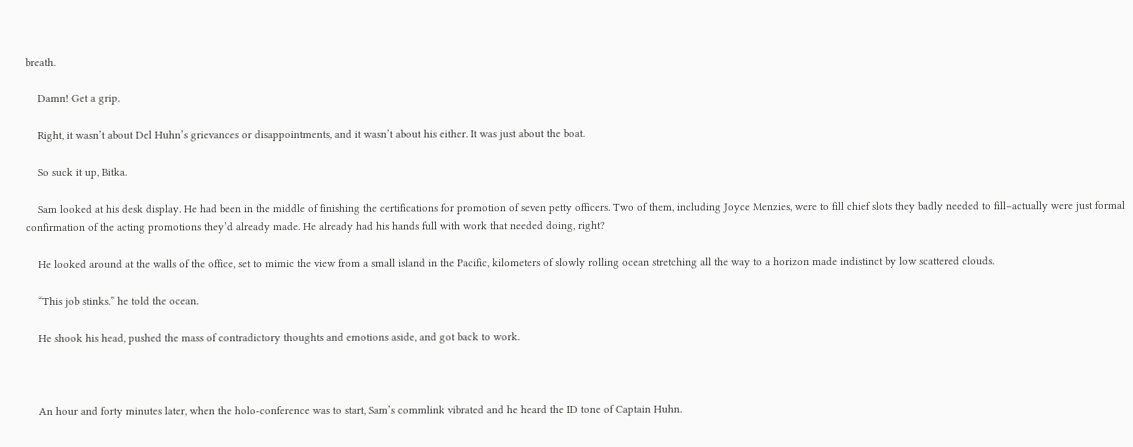breath.

    Damn! Get a grip.

    Right, it wasn’t about Del Huhn’s grievances or disappointments, and it wasn’t about his either. It was just about the boat.

    So suck it up, Bitka.

    Sam looked at his desk display. He had been in the middle of finishing the certifications for promotion of seven petty officers. Two of them, including Joyce Menzies, were to fill chief slots they badly needed to fill–actually were just formal confirmation of the acting promotions they’d already made. He already had his hands full with work that needed doing, right?

    He looked around at the walls of the office, set to mimic the view from a small island in the Pacific, kilometers of slowly rolling ocean stretching all the way to a horizon made indistinct by low scattered clouds.

    “This job stinks.” he told the ocean.

    He shook his head, pushed the mass of contradictory thoughts and emotions aside, and got back to work.



    An hour and forty minutes later, when the holo-conference was to start, Sam’s commlink vibrated and he heard the ID tone of Captain Huhn.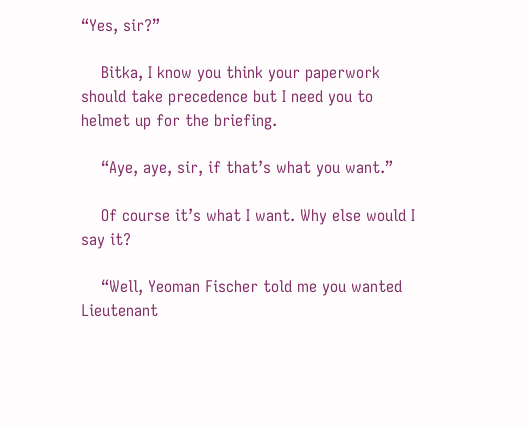“Yes, sir?”

    Bitka, I know you think your paperwork should take precedence but I need you to helmet up for the briefing.

    “Aye, aye, sir, if that’s what you want.”

    Of course it’s what I want. Why else would I say it?

    “Well, Yeoman Fischer told me you wanted Lieutenant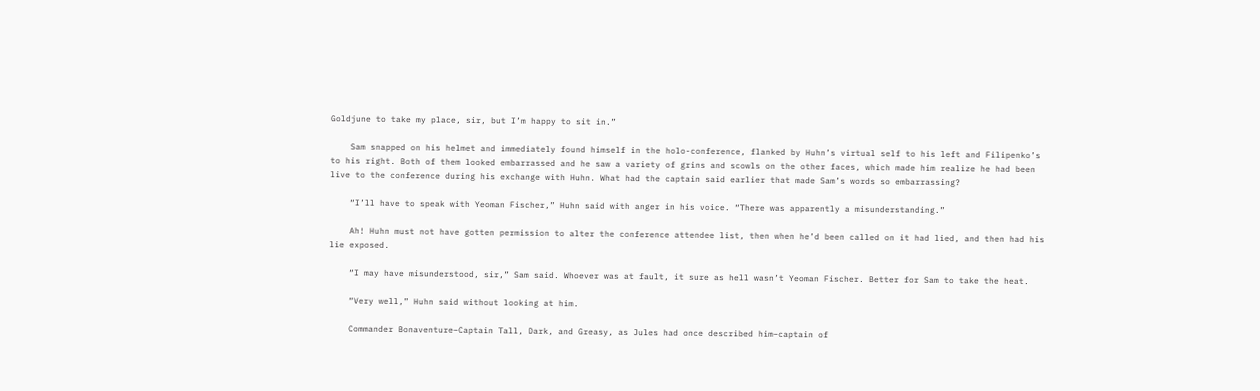Goldjune to take my place, sir, but I’m happy to sit in.”

    Sam snapped on his helmet and immediately found himself in the holo-conference, flanked by Huhn’s virtual self to his left and Filipenko’s to his right. Both of them looked embarrassed and he saw a variety of grins and scowls on the other faces, which made him realize he had been live to the conference during his exchange with Huhn. What had the captain said earlier that made Sam’s words so embarrassing?

    “I’ll have to speak with Yeoman Fischer,” Huhn said with anger in his voice. “There was apparently a misunderstanding.”

    Ah! Huhn must not have gotten permission to alter the conference attendee list, then when he’d been called on it had lied, and then had his lie exposed.

    “I may have misunderstood, sir,” Sam said. Whoever was at fault, it sure as hell wasn’t Yeoman Fischer. Better for Sam to take the heat.

    “Very well,” Huhn said without looking at him.

    Commander Bonaventure–Captain Tall, Dark, and Greasy, as Jules had once described him–captain of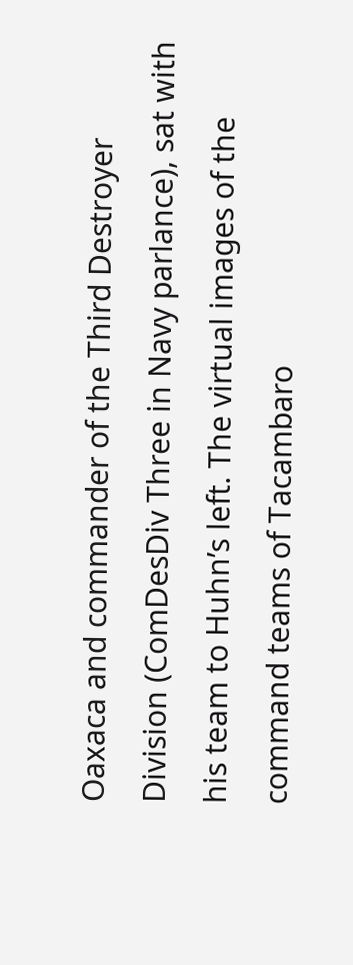Oaxaca and commander of the Third Destroyer Division (ComDesDiv Three in Navy parlance), sat with his team to Huhn’s left. The virtual images of the command teams of Tacambaro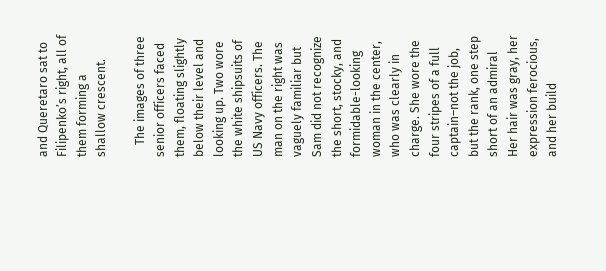and Queretaro sat to Filipenko’s right, all of them forming a shallow crescent.

    The images of three senior officers faced them, floating slightly below their level and looking up. Two wore the white shipsuits of US Navy officers. The man on the right was vaguely familiar but Sam did not recognize the short, stocky, and formidable-looking woman in the center, who was clearly in charge. She wore the four stripes of a full captain–not the job, but the rank, one step short of an admiral Her hair was gray, her expression ferocious, and her build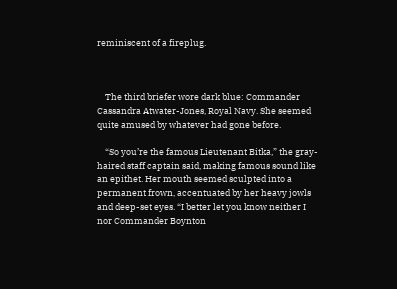reminiscent of a fireplug.



    The third briefer wore dark blue: Commander Cassandra Atwater-Jones, Royal Navy. She seemed quite amused by whatever had gone before.

    “So you’re the famous Lieutenant Bitka,” the gray-haired staff captain said, making famous sound like an epithet. Her mouth seemed sculpted into a permanent frown, accentuated by her heavy jowls and deep-set eyes. “I better let you know neither I nor Commander Boynton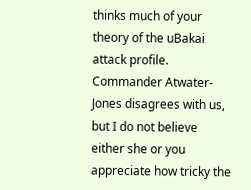thinks much of your theory of the uBakai attack profile. Commander Atwater-Jones disagrees with us, but I do not believe either she or you appreciate how tricky the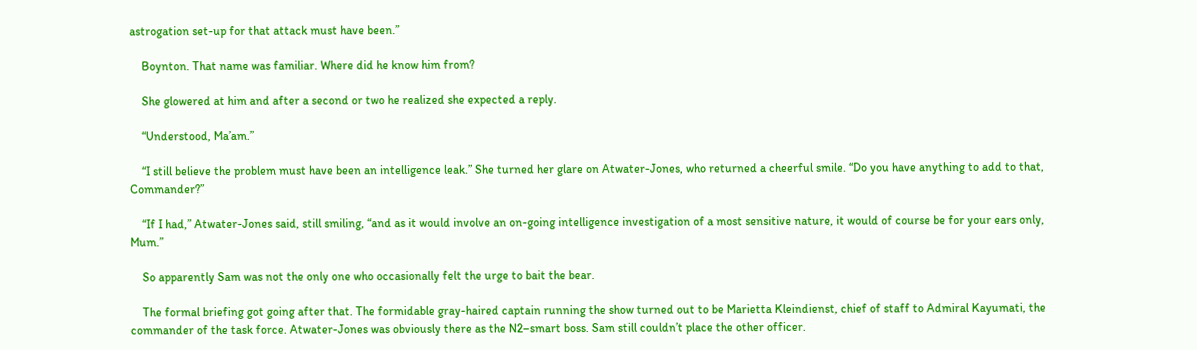astrogation set-up for that attack must have been.”

    Boynton. That name was familiar. Where did he know him from?

    She glowered at him and after a second or two he realized she expected a reply.

    “Understood, Ma’am.”

    “I still believe the problem must have been an intelligence leak.” She turned her glare on Atwater-Jones, who returned a cheerful smile. “Do you have anything to add to that, Commander?”

    “If I had,” Atwater-Jones said, still smiling, “and as it would involve an on-going intelligence investigation of a most sensitive nature, it would of course be for your ears only, Mum.”

    So apparently Sam was not the only one who occasionally felt the urge to bait the bear.

    The formal briefing got going after that. The formidable gray-haired captain running the show turned out to be Marietta Kleindienst, chief of staff to Admiral Kayumati, the commander of the task force. Atwater-Jones was obviously there as the N2–smart boss. Sam still couldn’t place the other officer.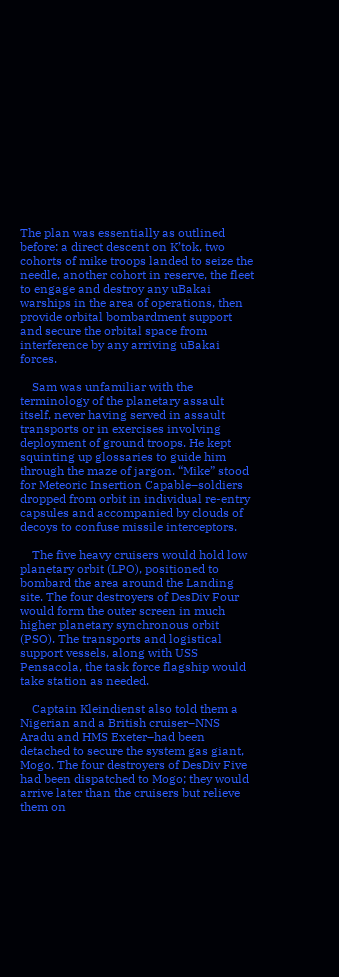The plan was essentially as outlined before: a direct descent on K’tok, two cohorts of mike troops landed to seize the needle, another cohort in reserve, the fleet to engage and destroy any uBakai warships in the area of operations, then provide orbital bombardment support and secure the orbital space from interference by any arriving uBakai forces.

    Sam was unfamiliar with the terminology of the planetary assault itself, never having served in assault transports or in exercises involving deployment of ground troops. He kept squinting up glossaries to guide him through the maze of jargon. “Mike” stood for Meteoric Insertion Capable–soldiers dropped from orbit in individual re-entry capsules and accompanied by clouds of decoys to confuse missile interceptors.

    The five heavy cruisers would hold low planetary orbit (LPO), positioned to bombard the area around the Landing site. The four destroyers of DesDiv Four would form the outer screen in much higher planetary synchronous orbit (PSO). The transports and logistical support vessels, along with USS Pensacola, the task force flagship would take station as needed.

    Captain Kleindienst also told them a Nigerian and a British cruiser–NNS Aradu and HMS Exeter–had been detached to secure the system gas giant, Mogo. The four destroyers of DesDiv Five had been dispatched to Mogo; they would arrive later than the cruisers but relieve them on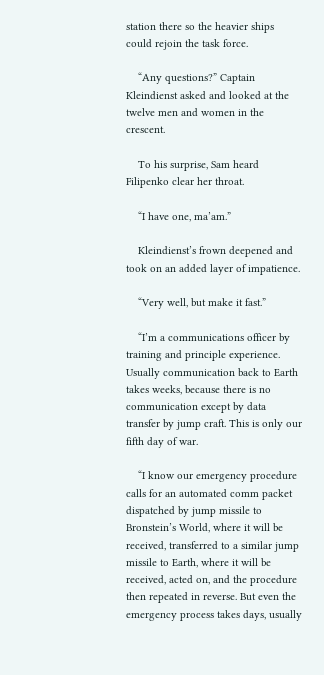station there so the heavier ships could rejoin the task force.

    “Any questions?” Captain Kleindienst asked and looked at the twelve men and women in the crescent.

    To his surprise, Sam heard Filipenko clear her throat.

    “I have one, ma’am.”

    Kleindienst’s frown deepened and took on an added layer of impatience.

    “Very well, but make it fast.”

    “I’m a communications officer by training and principle experience. Usually communication back to Earth takes weeks, because there is no communication except by data transfer by jump craft. This is only our fifth day of war.

    “I know our emergency procedure calls for an automated comm packet dispatched by jump missile to Bronstein’s World, where it will be received, transferred to a similar jump missile to Earth, where it will be received, acted on, and the procedure then repeated in reverse. But even the emergency process takes days, usually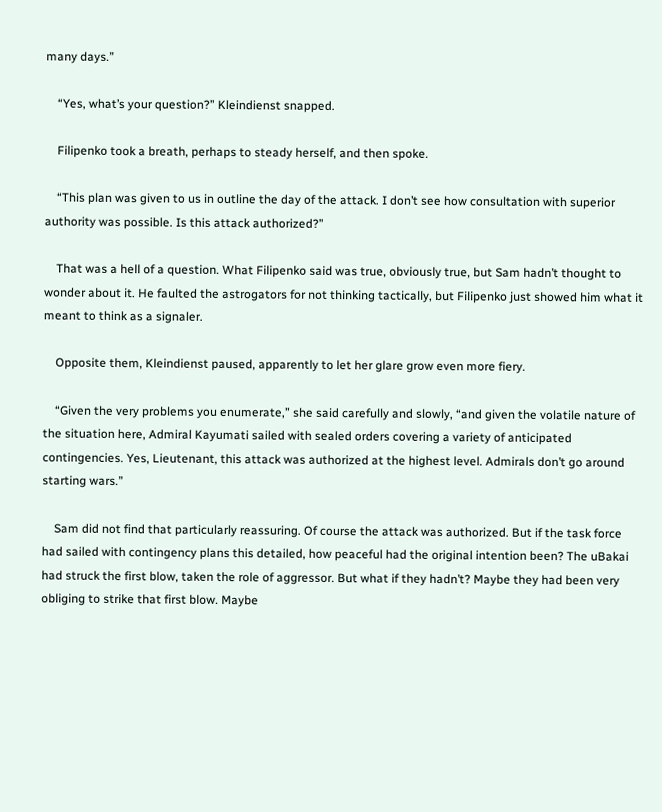many days.”

    “Yes, what’s your question?” Kleindienst snapped.

    Filipenko took a breath, perhaps to steady herself, and then spoke.

    “This plan was given to us in outline the day of the attack. I don’t see how consultation with superior authority was possible. Is this attack authorized?”

    That was a hell of a question. What Filipenko said was true, obviously true, but Sam hadn’t thought to wonder about it. He faulted the astrogators for not thinking tactically, but Filipenko just showed him what it meant to think as a signaler.

    Opposite them, Kleindienst paused, apparently to let her glare grow even more fiery.

    “Given the very problems you enumerate,” she said carefully and slowly, “and given the volatile nature of the situation here, Admiral Kayumati sailed with sealed orders covering a variety of anticipated contingencies. Yes, Lieutenant, this attack was authorized at the highest level. Admirals don’t go around starting wars.”

    Sam did not find that particularly reassuring. Of course the attack was authorized. But if the task force had sailed with contingency plans this detailed, how peaceful had the original intention been? The uBakai had struck the first blow, taken the role of aggressor. But what if they hadn’t? Maybe they had been very obliging to strike that first blow. Maybe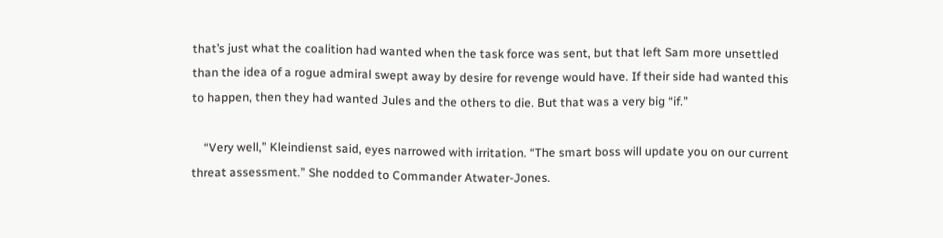that’s just what the coalition had wanted when the task force was sent, but that left Sam more unsettled than the idea of a rogue admiral swept away by desire for revenge would have. If their side had wanted this to happen, then they had wanted Jules and the others to die. But that was a very big “if.”

    “Very well,” Kleindienst said, eyes narrowed with irritation. “The smart boss will update you on our current threat assessment.” She nodded to Commander Atwater-Jones.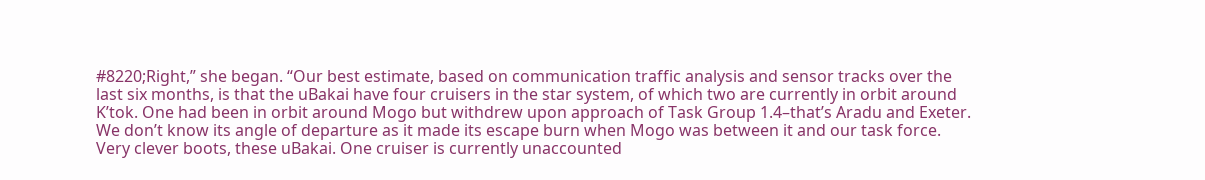#8220;Right,” she began. “Our best estimate, based on communication traffic analysis and sensor tracks over the last six months, is that the uBakai have four cruisers in the star system, of which two are currently in orbit around K’tok. One had been in orbit around Mogo but withdrew upon approach of Task Group 1.4–that’s Aradu and Exeter. We don’t know its angle of departure as it made its escape burn when Mogo was between it and our task force. Very clever boots, these uBakai. One cruiser is currently unaccounted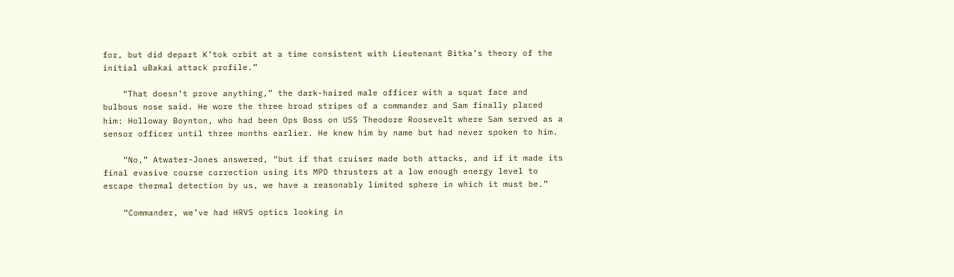for, but did depart K’tok orbit at a time consistent with Lieutenant Bitka’s theory of the initial uBakai attack profile.”

    “That doesn’t prove anything,” the dark-haired male officer with a squat face and bulbous nose said. He wore the three broad stripes of a commander and Sam finally placed him: Holloway Boynton, who had been Ops Boss on USS Theodore Roosevelt where Sam served as a sensor officer until three months earlier. He knew him by name but had never spoken to him.

    “No,” Atwater-Jones answered, “but if that cruiser made both attacks, and if it made its final evasive course correction using its MPD thrusters at a low enough energy level to escape thermal detection by us, we have a reasonably limited sphere in which it must be.”

    “Commander, we’ve had HRVS optics looking in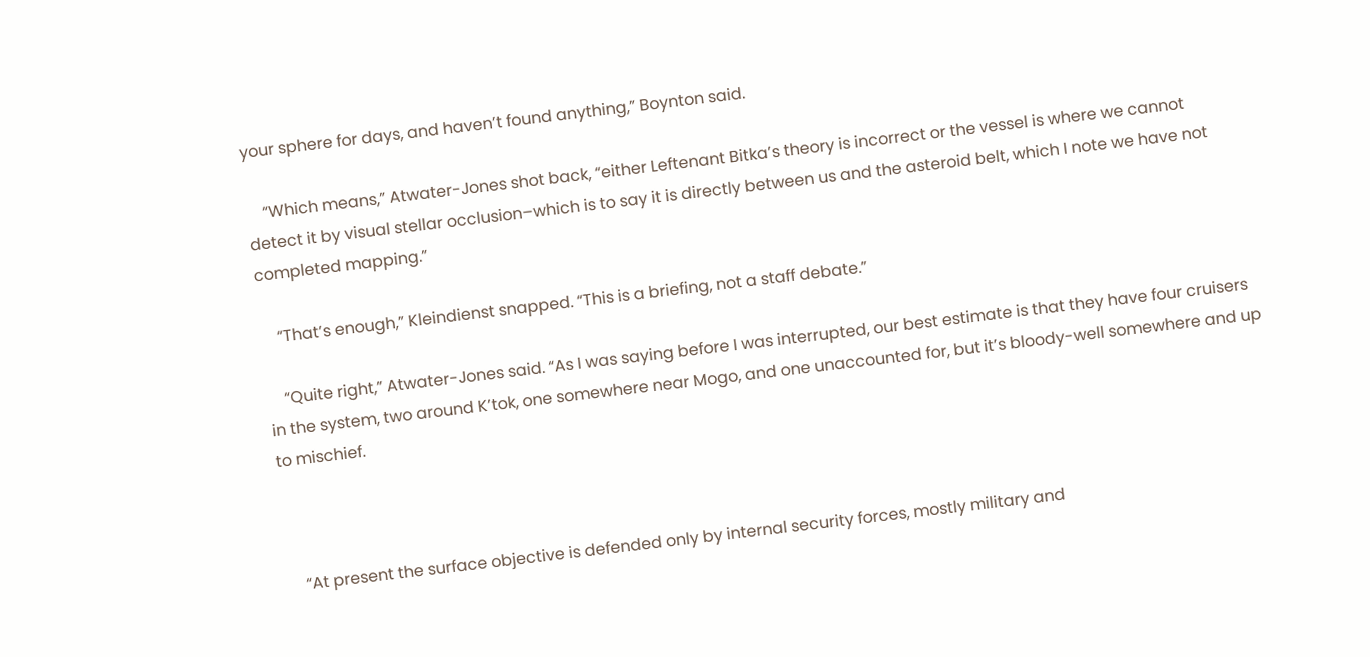your sphere for days, and haven’t found anything,” Boynton said.

    “Which means,” Atwater-Jones shot back, “either Leftenant Bitka’s theory is incorrect or the vessel is where we cannot detect it by visual stellar occlusion–which is to say it is directly between us and the asteroid belt, which I note we have not completed mapping.”

    “That’s enough,” Kleindienst snapped. “This is a briefing, not a staff debate.”

    “Quite right,” Atwater-Jones said. “As I was saying before I was interrupted, our best estimate is that they have four cruisers in the system, two around K’tok, one somewhere near Mogo, and one unaccounted for, but it’s bloody-well somewhere and up to mischief.



    “At present the surface objective is defended only by internal security forces, mostly military and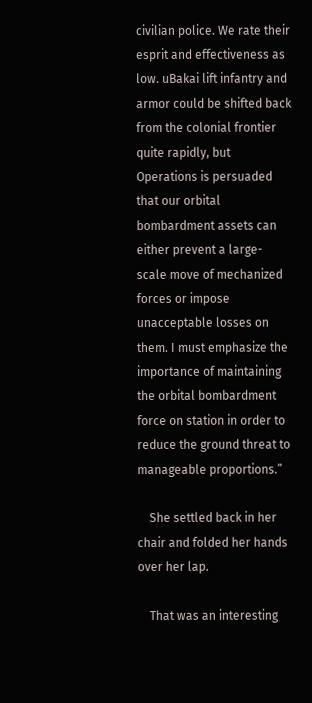civilian police. We rate their esprit and effectiveness as low. uBakai lift infantry and armor could be shifted back from the colonial frontier quite rapidly, but Operations is persuaded that our orbital bombardment assets can either prevent a large-scale move of mechanized forces or impose unacceptable losses on them. I must emphasize the importance of maintaining the orbital bombardment force on station in order to reduce the ground threat to manageable proportions.”

    She settled back in her chair and folded her hands over her lap.

    That was an interesting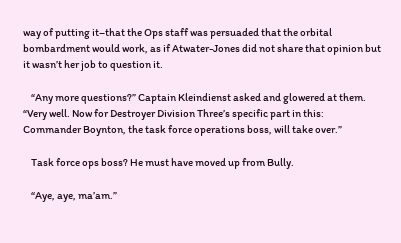way of putting it–that the Ops staff was persuaded that the orbital bombardment would work, as if Atwater-Jones did not share that opinion but it wasn’t her job to question it.

    “Any more questions?” Captain Kleindienst asked and glowered at them. “Very well. Now for Destroyer Division Three’s specific part in this: Commander Boynton, the task force operations boss, will take over.”

    Task force ops boss? He must have moved up from Bully.

    “Aye, aye, ma’am.”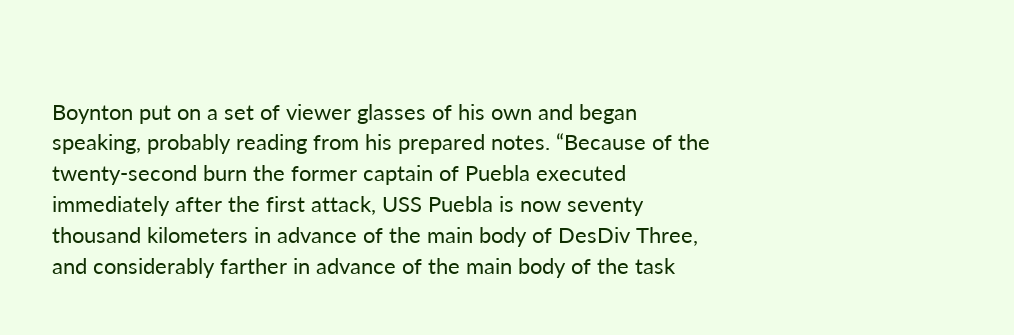Boynton put on a set of viewer glasses of his own and began speaking, probably reading from his prepared notes. “Because of the twenty-second burn the former captain of Puebla executed immediately after the first attack, USS Puebla is now seventy thousand kilometers in advance of the main body of DesDiv Three, and considerably farther in advance of the main body of the task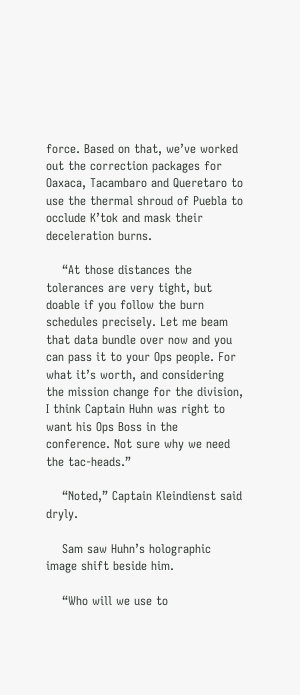force. Based on that, we’ve worked out the correction packages for Oaxaca, Tacambaro and Queretaro to use the thermal shroud of Puebla to occlude K’tok and mask their deceleration burns.

    “At those distances the tolerances are very tight, but doable if you follow the burn schedules precisely. Let me beam that data bundle over now and you can pass it to your Ops people. For what it’s worth, and considering the mission change for the division, I think Captain Huhn was right to want his Ops Boss in the conference. Not sure why we need the tac-heads.”

    “Noted,” Captain Kleindienst said dryly.

    Sam saw Huhn’s holographic image shift beside him.

    “Who will we use to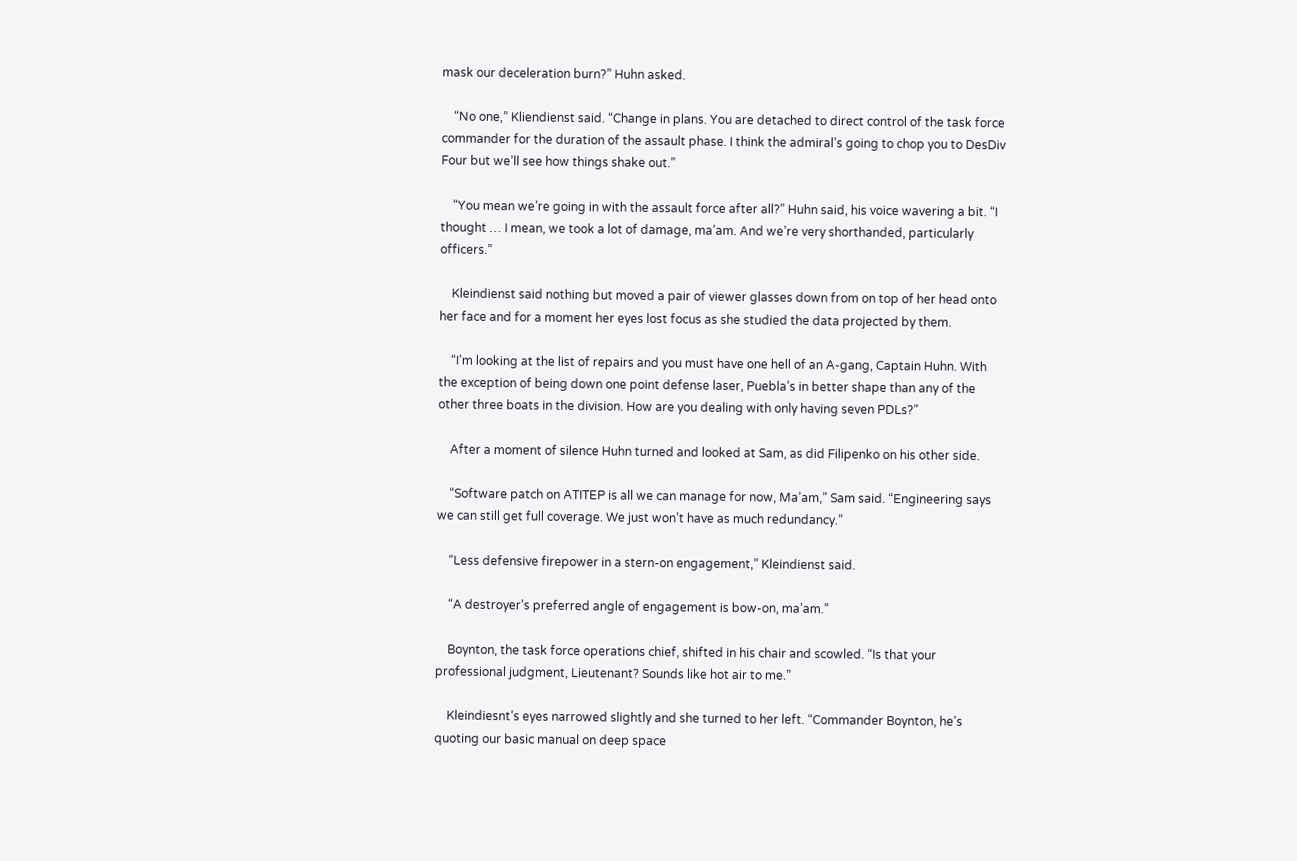mask our deceleration burn?” Huhn asked.

    “No one,” Kliendienst said. “Change in plans. You are detached to direct control of the task force commander for the duration of the assault phase. I think the admiral’s going to chop you to DesDiv Four but we’ll see how things shake out.”

    “You mean we’re going in with the assault force after all?” Huhn said, his voice wavering a bit. “I thought … I mean, we took a lot of damage, ma’am. And we’re very shorthanded, particularly officers.”

    Kleindienst said nothing but moved a pair of viewer glasses down from on top of her head onto her face and for a moment her eyes lost focus as she studied the data projected by them.

    “I’m looking at the list of repairs and you must have one hell of an A-gang, Captain Huhn. With the exception of being down one point defense laser, Puebla’s in better shape than any of the other three boats in the division. How are you dealing with only having seven PDLs?”

    After a moment of silence Huhn turned and looked at Sam, as did Filipenko on his other side.

    “Software patch on ATITEP is all we can manage for now, Ma’am,” Sam said. “Engineering says we can still get full coverage. We just won’t have as much redundancy.”

    “Less defensive firepower in a stern-on engagement,” Kleindienst said.

    “A destroyer’s preferred angle of engagement is bow-on, ma’am.”

    Boynton, the task force operations chief, shifted in his chair and scowled. “Is that your professional judgment, Lieutenant? Sounds like hot air to me.”

    Kleindiesnt’s eyes narrowed slightly and she turned to her left. “Commander Boynton, he’s quoting our basic manual on deep space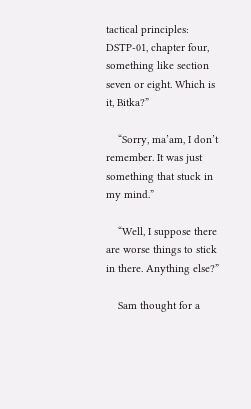tactical principles: DSTP-01, chapter four, something like section seven or eight. Which is it, Bitka?”

    “Sorry, ma’am, I don’t remember. It was just something that stuck in my mind.”

    “Well, I suppose there are worse things to stick in there. Anything else?”

    Sam thought for a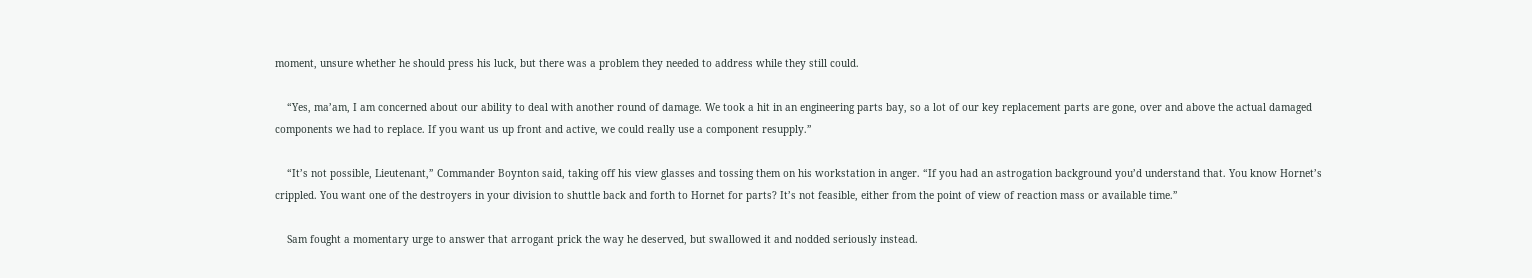moment, unsure whether he should press his luck, but there was a problem they needed to address while they still could.

    “Yes, ma’am, I am concerned about our ability to deal with another round of damage. We took a hit in an engineering parts bay, so a lot of our key replacement parts are gone, over and above the actual damaged components we had to replace. If you want us up front and active, we could really use a component resupply.”

    “It’s not possible, Lieutenant,” Commander Boynton said, taking off his view glasses and tossing them on his workstation in anger. “If you had an astrogation background you’d understand that. You know Hornet’s crippled. You want one of the destroyers in your division to shuttle back and forth to Hornet for parts? It’s not feasible, either from the point of view of reaction mass or available time.”

    Sam fought a momentary urge to answer that arrogant prick the way he deserved, but swallowed it and nodded seriously instead.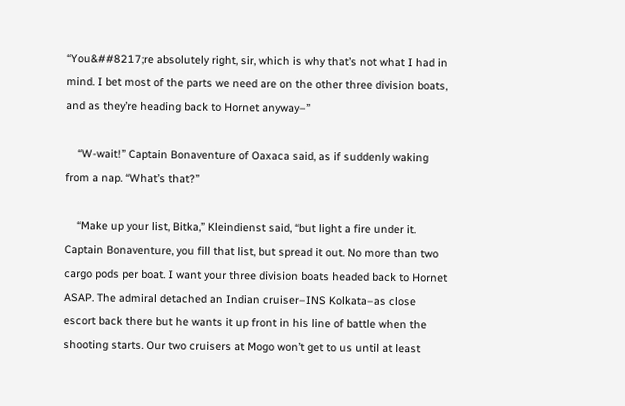“You&##8217;re absolutely right, sir, which is why that’s not what I had in mind. I bet most of the parts we need are on the other three division boats, and as they’re heading back to Hornet anyway–”

    “W-wait!” Captain Bonaventure of Oaxaca said, as if suddenly waking from a nap. “What’s that?”

    “Make up your list, Bitka,” Kleindienst said, “but light a fire under it. Captain Bonaventure, you fill that list, but spread it out. No more than two cargo pods per boat. I want your three division boats headed back to Hornet ASAP. The admiral detached an Indian cruiser–INS Kolkata–as close escort back there but he wants it up front in his line of battle when the shooting starts. Our two cruisers at Mogo won’t get to us until at least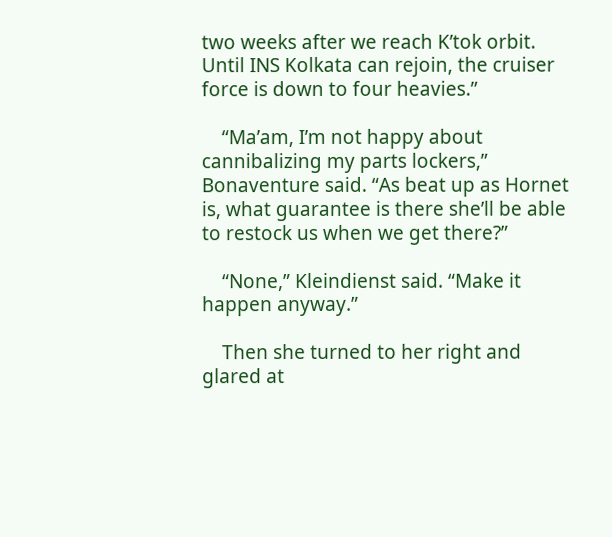two weeks after we reach K’tok orbit. Until INS Kolkata can rejoin, the cruiser force is down to four heavies.”

    “Ma’am, I’m not happy about cannibalizing my parts lockers,” Bonaventure said. “As beat up as Hornet is, what guarantee is there she’ll be able to restock us when we get there?”

    “None,” Kleindienst said. “Make it happen anyway.”

    Then she turned to her right and glared at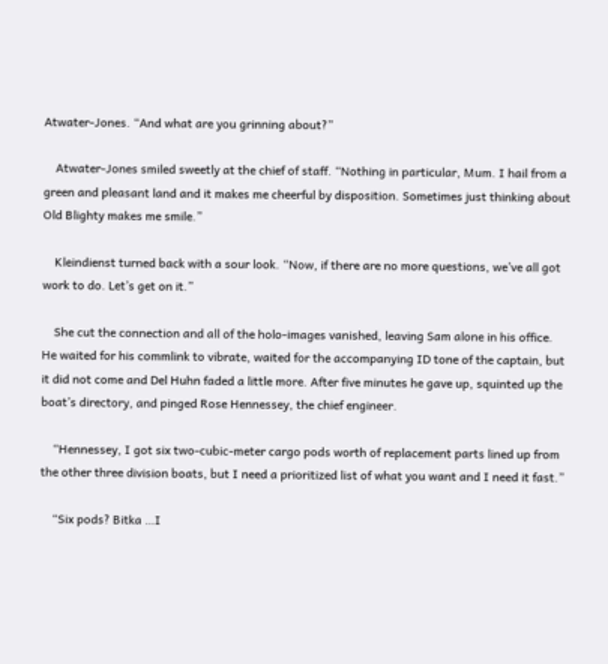Atwater-Jones. “And what are you grinning about?”

    Atwater-Jones smiled sweetly at the chief of staff. “Nothing in particular, Mum. I hail from a green and pleasant land and it makes me cheerful by disposition. Sometimes just thinking about Old Blighty makes me smile.”

    Kleindienst turned back with a sour look. “Now, if there are no more questions, we’ve all got work to do. Let’s get on it.”

    She cut the connection and all of the holo-images vanished, leaving Sam alone in his office. He waited for his commlink to vibrate, waited for the accompanying ID tone of the captain, but it did not come and Del Huhn faded a little more. After five minutes he gave up, squinted up the boat’s directory, and pinged Rose Hennessey, the chief engineer.

    “Hennessey, I got six two-cubic-meter cargo pods worth of replacement parts lined up from the other three division boats, but I need a prioritized list of what you want and I need it fast.”

    “Six pods? Bitka …I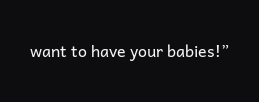want to have your babies!”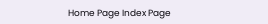Home Page Index Page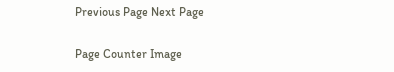Previous Page Next Page

Page Counter Image